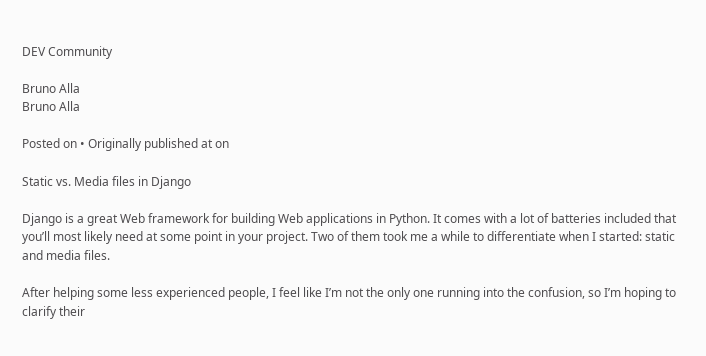DEV Community

Bruno Alla
Bruno Alla

Posted on • Originally published at on

Static vs. Media files in Django

Django is a great Web framework for building Web applications in Python. It comes with a lot of batteries included that you’ll most likely need at some point in your project. Two of them took me a while to differentiate when I started: static and media files.

After helping some less experienced people, I feel like I’m not the only one running into the confusion, so I’m hoping to clarify their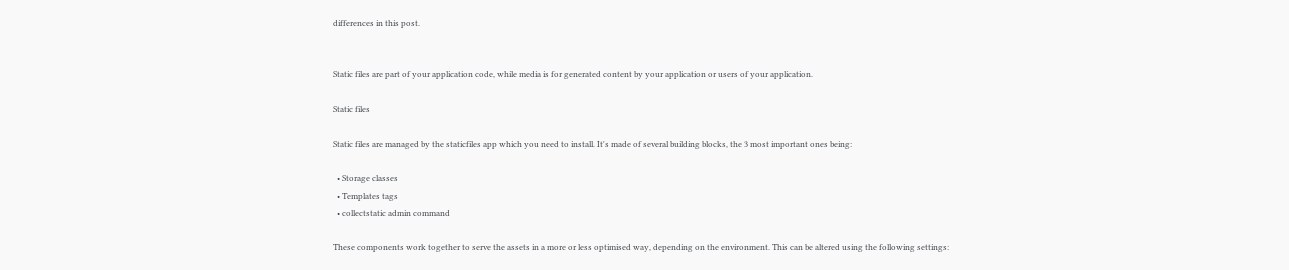differences in this post.


Static files are part of your application code, while media is for generated content by your application or users of your application.

Static files

Static files are managed by the staticfiles app which you need to install. It's made of several building blocks, the 3 most important ones being:

  • Storage classes
  • Templates tags
  • collectstatic admin command

These components work together to serve the assets in a more or less optimised way, depending on the environment. This can be altered using the following settings: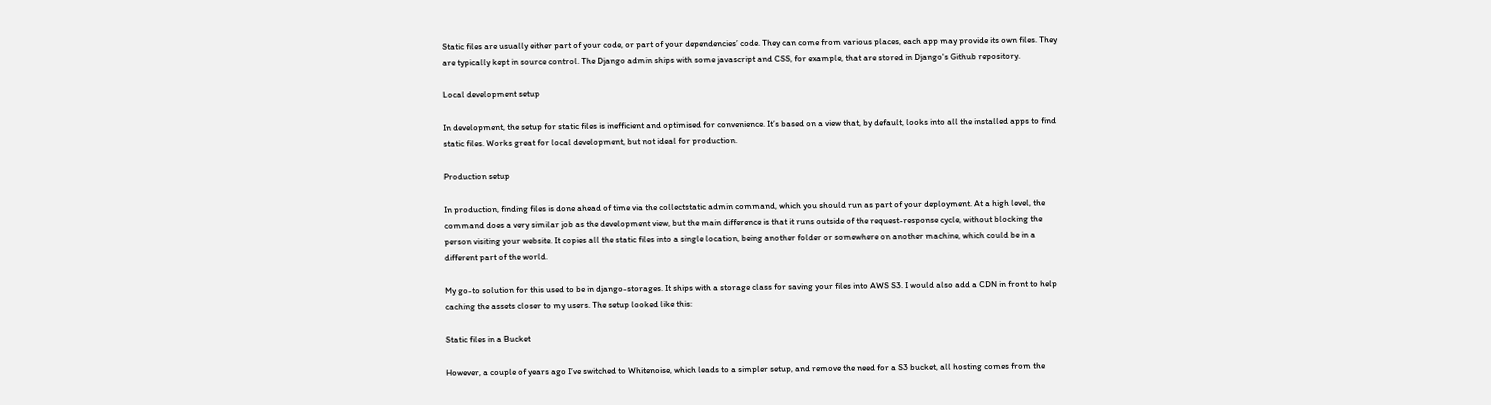Static files are usually either part of your code, or part of your dependencies’ code. They can come from various places, each app may provide its own files. They are typically kept in source control. The Django admin ships with some javascript and CSS, for example, that are stored in Django's Github repository.

Local development setup

In development, the setup for static files is inefficient and optimised for convenience. It’s based on a view that, by default, looks into all the installed apps to find static files. Works great for local development, but not ideal for production.

Production setup

In production, finding files is done ahead of time via the collectstatic admin command, which you should run as part of your deployment. At a high level, the command does a very similar job as the development view, but the main difference is that it runs outside of the request-response cycle, without blocking the person visiting your website. It copies all the static files into a single location, being another folder or somewhere on another machine, which could be in a different part of the world.

My go-to solution for this used to be in django-storages. It ships with a storage class for saving your files into AWS S3. I would also add a CDN in front to help caching the assets closer to my users. The setup looked like this:

Static files in a Bucket

However, a couple of years ago I’ve switched to Whitenoise, which leads to a simpler setup, and remove the need for a S3 bucket, all hosting comes from the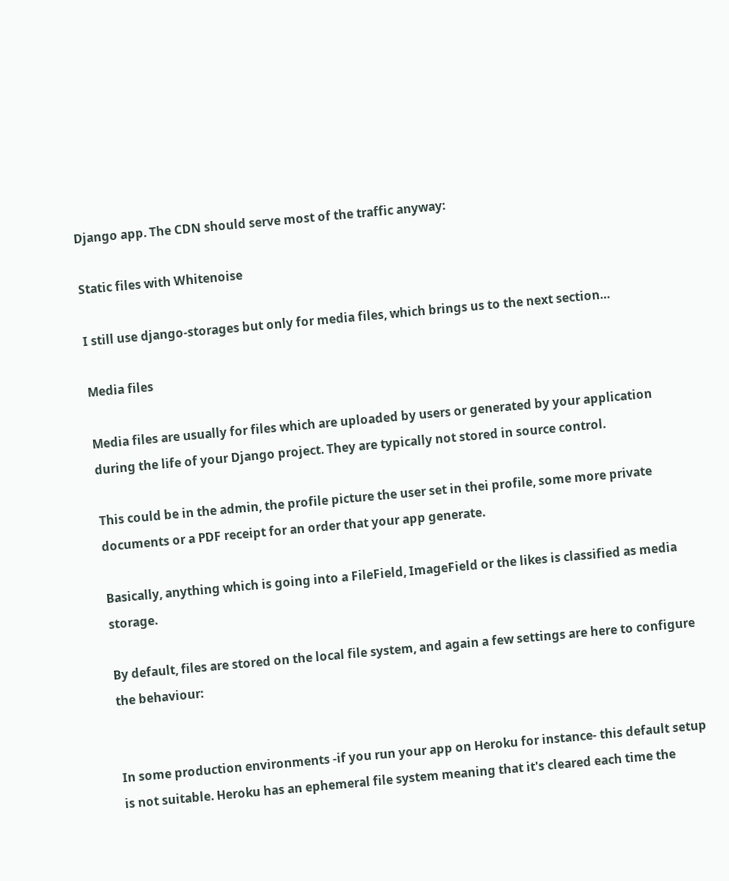Django app. The CDN should serve most of the traffic anyway:

Static files with Whitenoise

I still use django-storages but only for media files, which brings us to the next section…

Media files

Media files are usually for files which are uploaded by users or generated by your application during the life of your Django project. They are typically not stored in source control.

This could be in the admin, the profile picture the user set in thei profile, some more private documents or a PDF receipt for an order that your app generate.

Basically, anything which is going into a FileField, ImageField or the likes is classified as media storage.

By default, files are stored on the local file system, and again a few settings are here to configure the behaviour:


In some production environments -if you run your app on Heroku for instance- this default setup is not suitable. Heroku has an ephemeral file system meaning that it's cleared each time the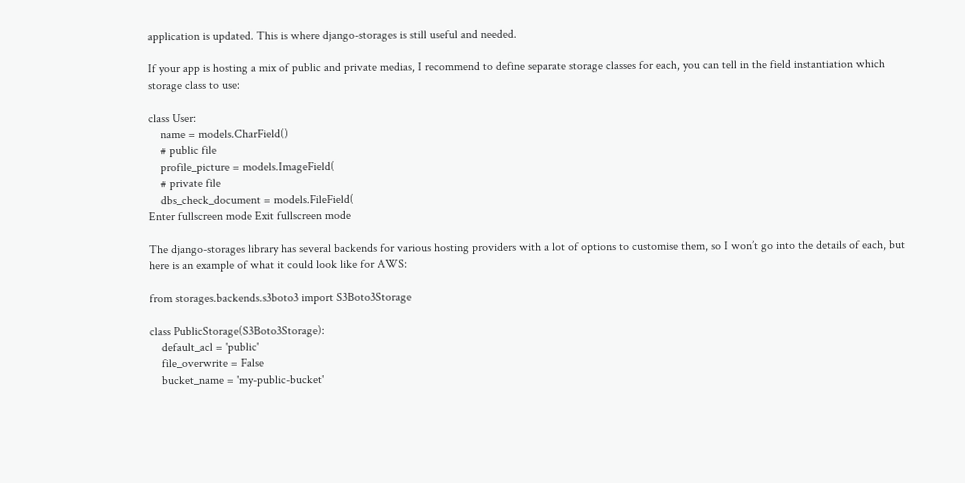application is updated. This is where django-storages is still useful and needed.

If your app is hosting a mix of public and private medias, I recommend to define separate storage classes for each, you can tell in the field instantiation which storage class to use:

class User:
    name = models.CharField()
    # public file
    profile_picture = models.ImageField(
    # private file
    dbs_check_document = models.FileField(
Enter fullscreen mode Exit fullscreen mode

The django-storages library has several backends for various hosting providers with a lot of options to customise them, so I won’t go into the details of each, but here is an example of what it could look like for AWS:

from storages.backends.s3boto3 import S3Boto3Storage

class PublicStorage(S3Boto3Storage):
    default_acl = 'public'
    file_overwrite = False
    bucket_name = 'my-public-bucket'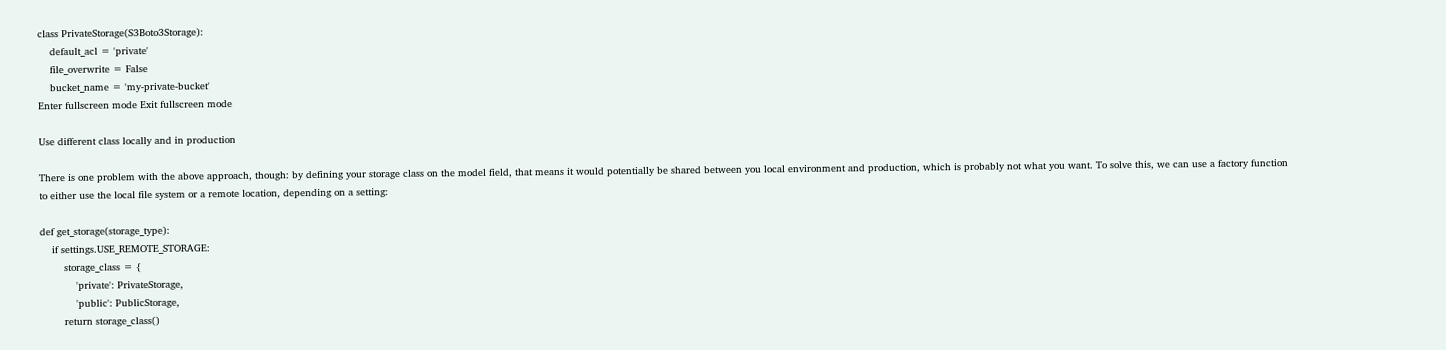class PrivateStorage(S3Boto3Storage):
    default_acl = 'private'
    file_overwrite = False
    bucket_name = 'my-private-bucket'
Enter fullscreen mode Exit fullscreen mode

Use different class locally and in production

There is one problem with the above approach, though: by defining your storage class on the model field, that means it would potentially be shared between you local environment and production, which is probably not what you want. To solve this, we can use a factory function to either use the local file system or a remote location, depending on a setting:

def get_storage(storage_type):
    if settings.USE_REMOTE_STORAGE:
        storage_class = {
            'private': PrivateStorage,
            'public': PublicStorage,
        return storage_class()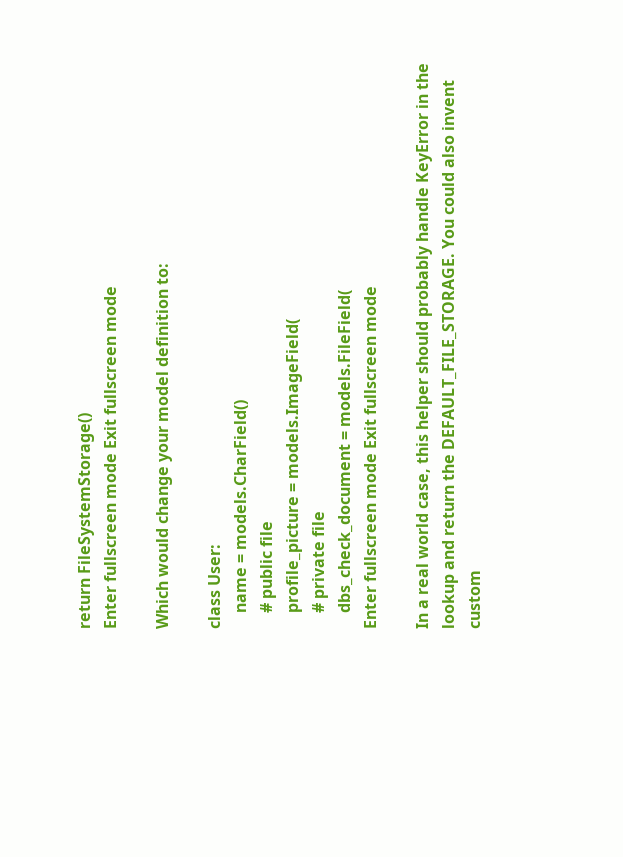return FileSystemStorage()
Enter fullscreen mode Exit fullscreen mode

Which would change your model definition to:

class User:
    name = models.CharField()
    # public file
    profile_picture = models.ImageField(
    # private file
    dbs_check_document = models.FileField(
Enter fullscreen mode Exit fullscreen mode

In a real world case, this helper should probably handle KeyError in the lookup and return the DEFAULT_FILE_STORAGE. You could also invent custom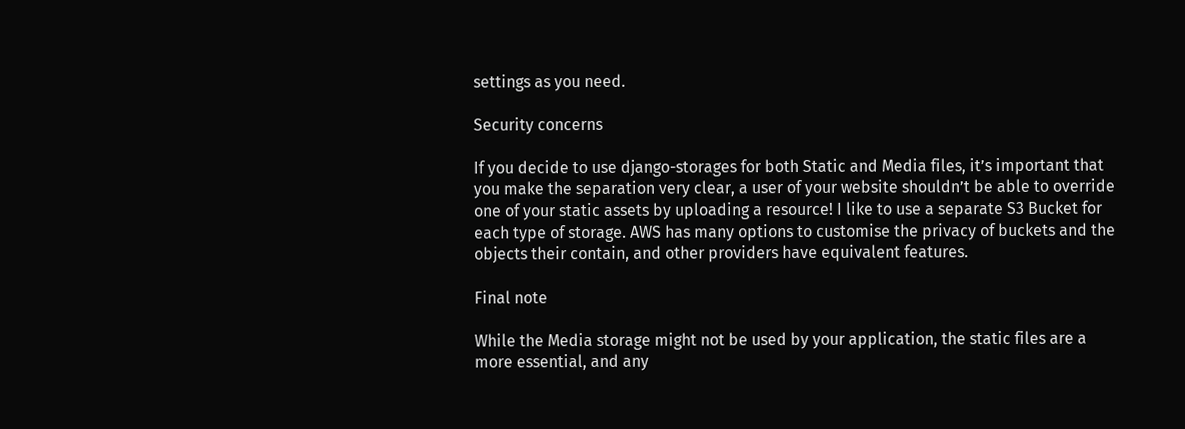settings as you need.

Security concerns

If you decide to use django-storages for both Static and Media files, it’s important that you make the separation very clear, a user of your website shouldn’t be able to override one of your static assets by uploading a resource! I like to use a separate S3 Bucket for each type of storage. AWS has many options to customise the privacy of buckets and the objects their contain, and other providers have equivalent features.

Final note

While the Media storage might not be used by your application, the static files are a more essential, and any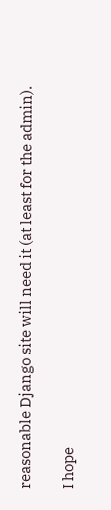reasonable Django site will need it (at least for the admin).

I hope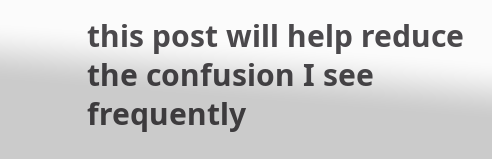this post will help reduce the confusion I see frequently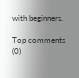with beginners.

Top comments (0)